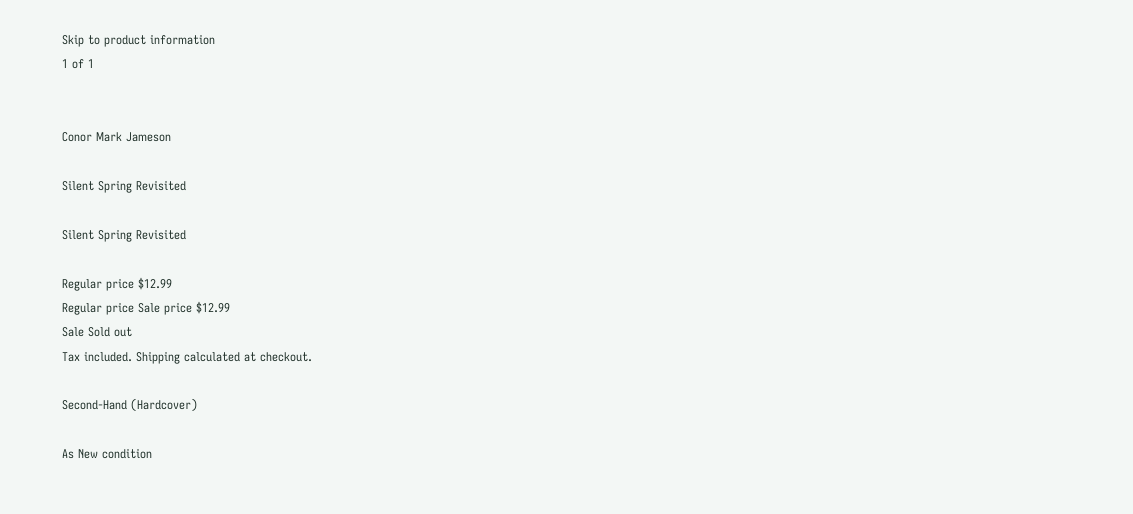Skip to product information
1 of 1


Conor Mark Jameson

Silent Spring Revisited

Silent Spring Revisited

Regular price $12.99
Regular price Sale price $12.99
Sale Sold out
Tax included. Shipping calculated at checkout.

Second-Hand (Hardcover)

As New condition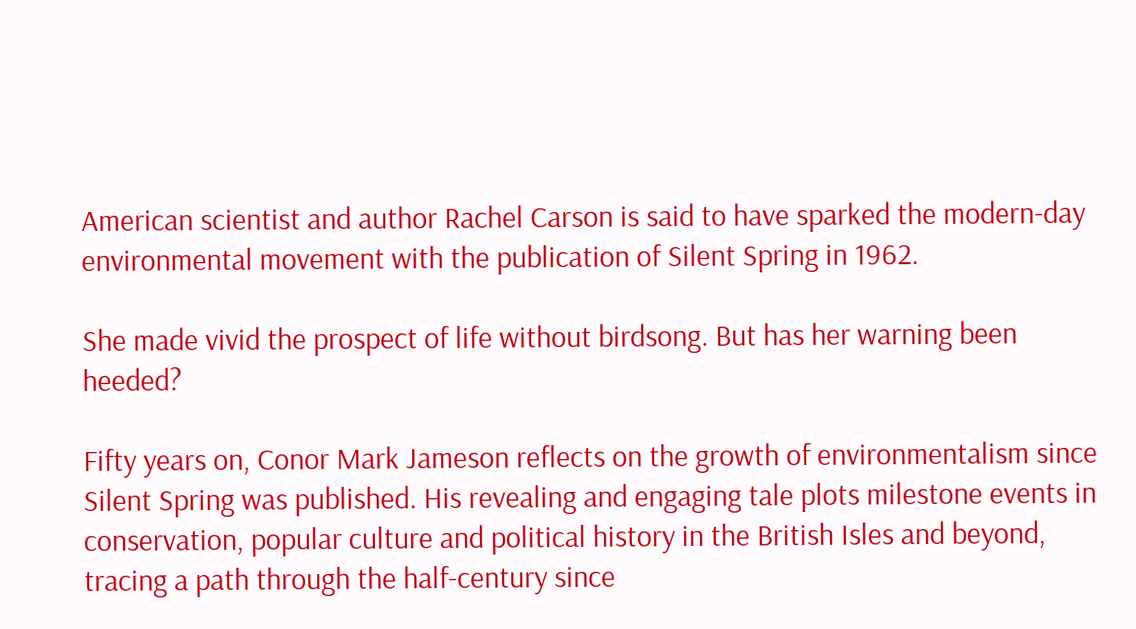American scientist and author Rachel Carson is said to have sparked the modern-day environmental movement with the publication of Silent Spring in 1962.

She made vivid the prospect of life without birdsong. But has her warning been heeded?

Fifty years on, Conor Mark Jameson reflects on the growth of environmentalism since Silent Spring was published. His revealing and engaging tale plots milestone events in conservation, popular culture and political history in the British Isles and beyond, tracing a path through the half-century since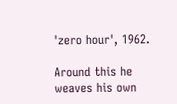'zero hour', 1962.

Around this he weaves his own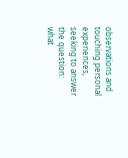observations and touching personal experiences, seeking to answer the question: what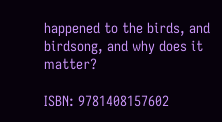happened to the birds, and birdsong, and why does it matter?

ISBN: 9781408157602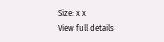Size: x x
View full details